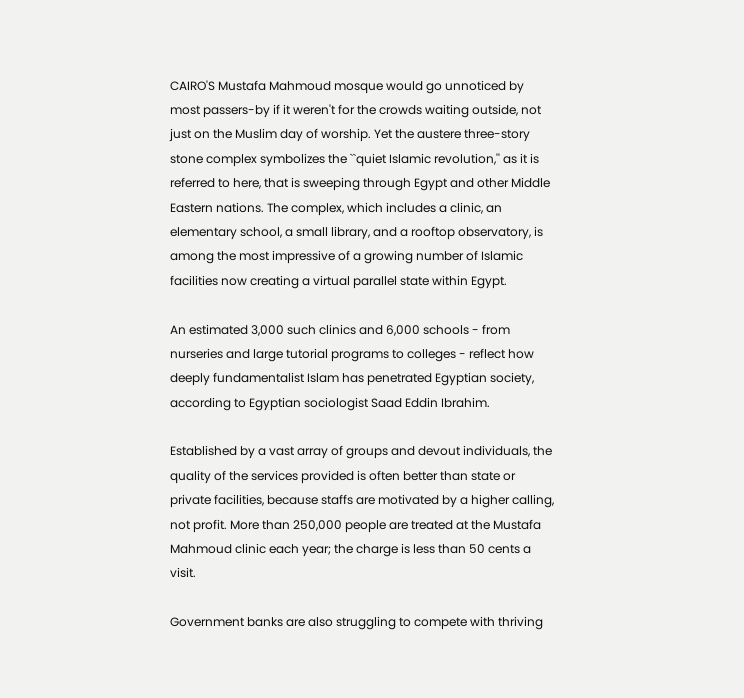CAIRO'S Mustafa Mahmoud mosque would go unnoticed by most passers-by if it weren't for the crowds waiting outside, not just on the Muslim day of worship. Yet the austere three-story stone complex symbolizes the ``quiet Islamic revolution,'' as it is referred to here, that is sweeping through Egypt and other Middle Eastern nations. The complex, which includes a clinic, an elementary school, a small library, and a rooftop observatory, is among the most impressive of a growing number of Islamic facilities now creating a virtual parallel state within Egypt.

An estimated 3,000 such clinics and 6,000 schools - from nurseries and large tutorial programs to colleges - reflect how deeply fundamentalist Islam has penetrated Egyptian society, according to Egyptian sociologist Saad Eddin Ibrahim.

Established by a vast array of groups and devout individuals, the quality of the services provided is often better than state or private facilities, because staffs are motivated by a higher calling, not profit. More than 250,000 people are treated at the Mustafa Mahmoud clinic each year; the charge is less than 50 cents a visit.

Government banks are also struggling to compete with thriving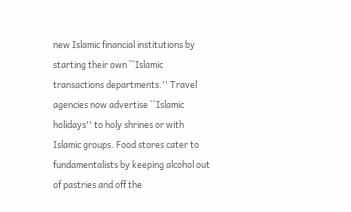new Islamic financial institutions by starting their own ``Islamic transactions departments.'' Travel agencies now advertise ``Islamic holidays'' to holy shrines or with Islamic groups. Food stores cater to fundamentalists by keeping alcohol out of pastries and off the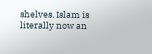shelves. Islam is literally now an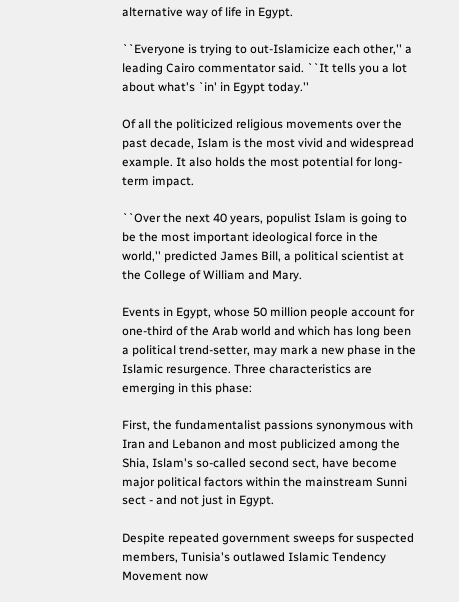alternative way of life in Egypt.

``Everyone is trying to out-Islamicize each other,'' a leading Cairo commentator said. ``It tells you a lot about what's `in' in Egypt today.''

Of all the politicized religious movements over the past decade, Islam is the most vivid and widespread example. It also holds the most potential for long-term impact.

``Over the next 40 years, populist Islam is going to be the most important ideological force in the world,'' predicted James Bill, a political scientist at the College of William and Mary.

Events in Egypt, whose 50 million people account for one-third of the Arab world and which has long been a political trend-setter, may mark a new phase in the Islamic resurgence. Three characteristics are emerging in this phase:

First, the fundamentalist passions synonymous with Iran and Lebanon and most publicized among the Shia, Islam's so-called second sect, have become major political factors within the mainstream Sunni sect - and not just in Egypt.

Despite repeated government sweeps for suspected members, Tunisia's outlawed Islamic Tendency Movement now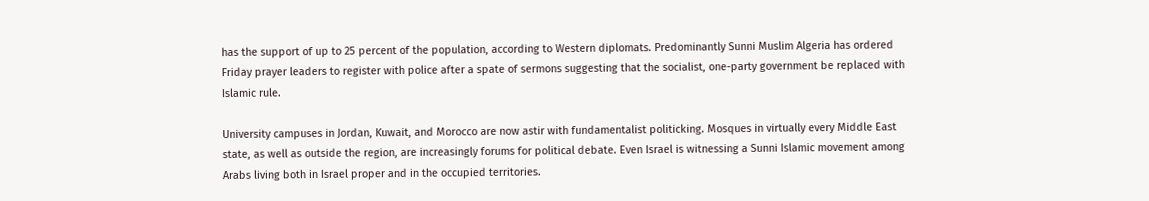has the support of up to 25 percent of the population, according to Western diplomats. Predominantly Sunni Muslim Algeria has ordered Friday prayer leaders to register with police after a spate of sermons suggesting that the socialist, one-party government be replaced with Islamic rule.

University campuses in Jordan, Kuwait, and Morocco are now astir with fundamentalist politicking. Mosques in virtually every Middle East state, as well as outside the region, are increasingly forums for political debate. Even Israel is witnessing a Sunni Islamic movement among Arabs living both in Israel proper and in the occupied territories.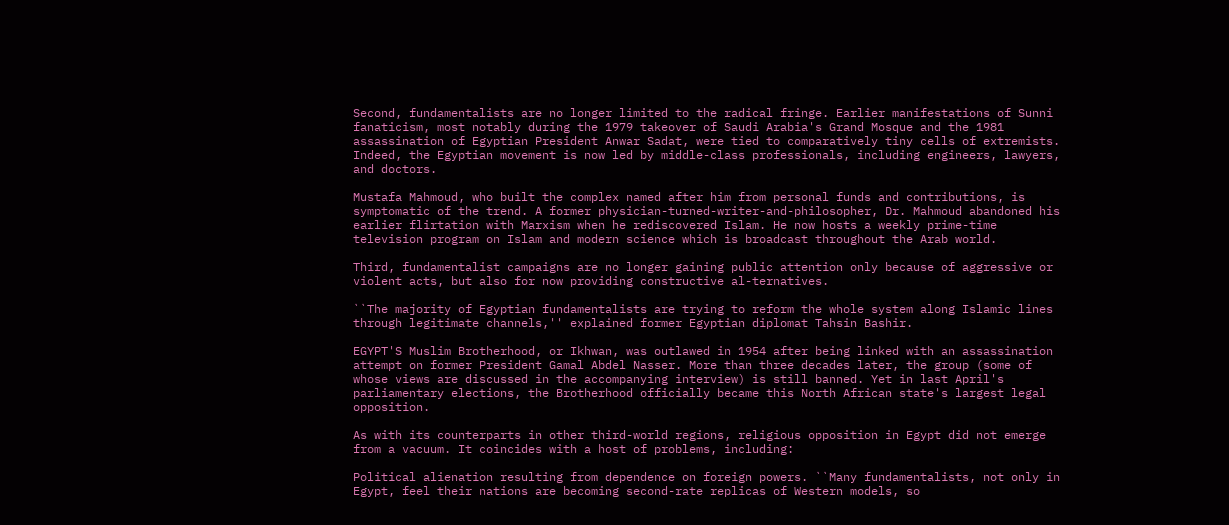Second, fundamentalists are no longer limited to the radical fringe. Earlier manifestations of Sunni fanaticism, most notably during the 1979 takeover of Saudi Arabia's Grand Mosque and the 1981 assassination of Egyptian President Anwar Sadat, were tied to comparatively tiny cells of extremists. Indeed, the Egyptian movement is now led by middle-class professionals, including engineers, lawyers, and doctors.

Mustafa Mahmoud, who built the complex named after him from personal funds and contributions, is symptomatic of the trend. A former physician-turned-writer-and-philosopher, Dr. Mahmoud abandoned his earlier flirtation with Marxism when he rediscovered Islam. He now hosts a weekly prime-time television program on Islam and modern science which is broadcast throughout the Arab world.

Third, fundamentalist campaigns are no longer gaining public attention only because of aggressive or violent acts, but also for now providing constructive al-ternatives.

``The majority of Egyptian fundamentalists are trying to reform the whole system along Islamic lines through legitimate channels,'' explained former Egyptian diplomat Tahsin Bashir.

EGYPT'S Muslim Brotherhood, or Ikhwan, was outlawed in 1954 after being linked with an assassination attempt on former President Gamal Abdel Nasser. More than three decades later, the group (some of whose views are discussed in the accompanying interview) is still banned. Yet in last April's parliamentary elections, the Brotherhood officially became this North African state's largest legal opposition.

As with its counterparts in other third-world regions, religious opposition in Egypt did not emerge from a vacuum. It coincides with a host of problems, including:

Political alienation resulting from dependence on foreign powers. ``Many fundamentalists, not only in Egypt, feel their nations are becoming second-rate replicas of Western models, so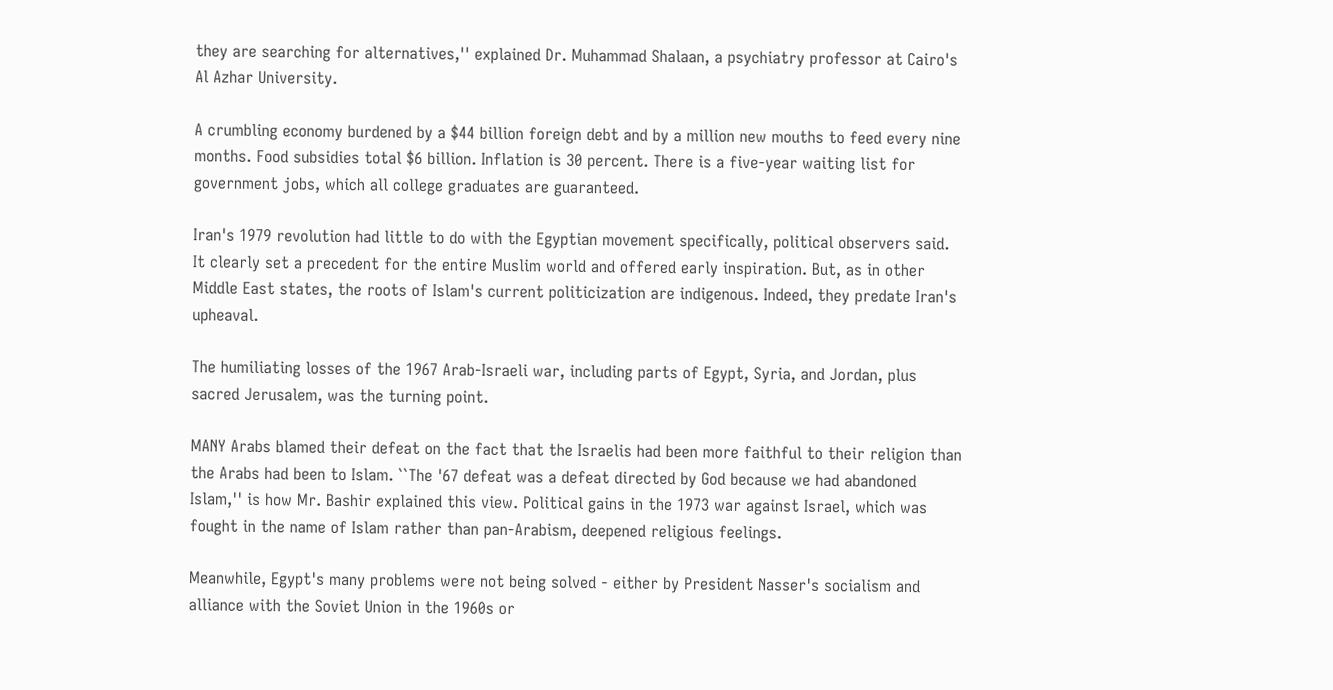they are searching for alternatives,'' explained Dr. Muhammad Shalaan, a psychiatry professor at Cairo's Al Azhar University.

A crumbling economy burdened by a $44 billion foreign debt and by a million new mouths to feed every nine months. Food subsidies total $6 billion. Inflation is 30 percent. There is a five-year waiting list for government jobs, which all college graduates are guaranteed.

Iran's 1979 revolution had little to do with the Egyptian movement specifically, political observers said. It clearly set a precedent for the entire Muslim world and offered early inspiration. But, as in other Middle East states, the roots of Islam's current politicization are indigenous. Indeed, they predate Iran's upheaval.

The humiliating losses of the 1967 Arab-Israeli war, including parts of Egypt, Syria, and Jordan, plus sacred Jerusalem, was the turning point.

MANY Arabs blamed their defeat on the fact that the Israelis had been more faithful to their religion than the Arabs had been to Islam. ``The '67 defeat was a defeat directed by God because we had abandoned Islam,'' is how Mr. Bashir explained this view. Political gains in the 1973 war against Israel, which was fought in the name of Islam rather than pan-Arabism, deepened religious feelings.

Meanwhile, Egypt's many problems were not being solved - either by President Nasser's socialism and alliance with the Soviet Union in the 1960s or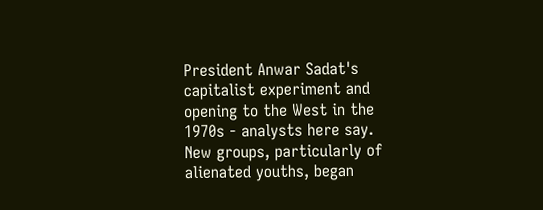President Anwar Sadat's capitalist experiment and opening to the West in the 1970s - analysts here say. New groups, particularly of alienated youths, began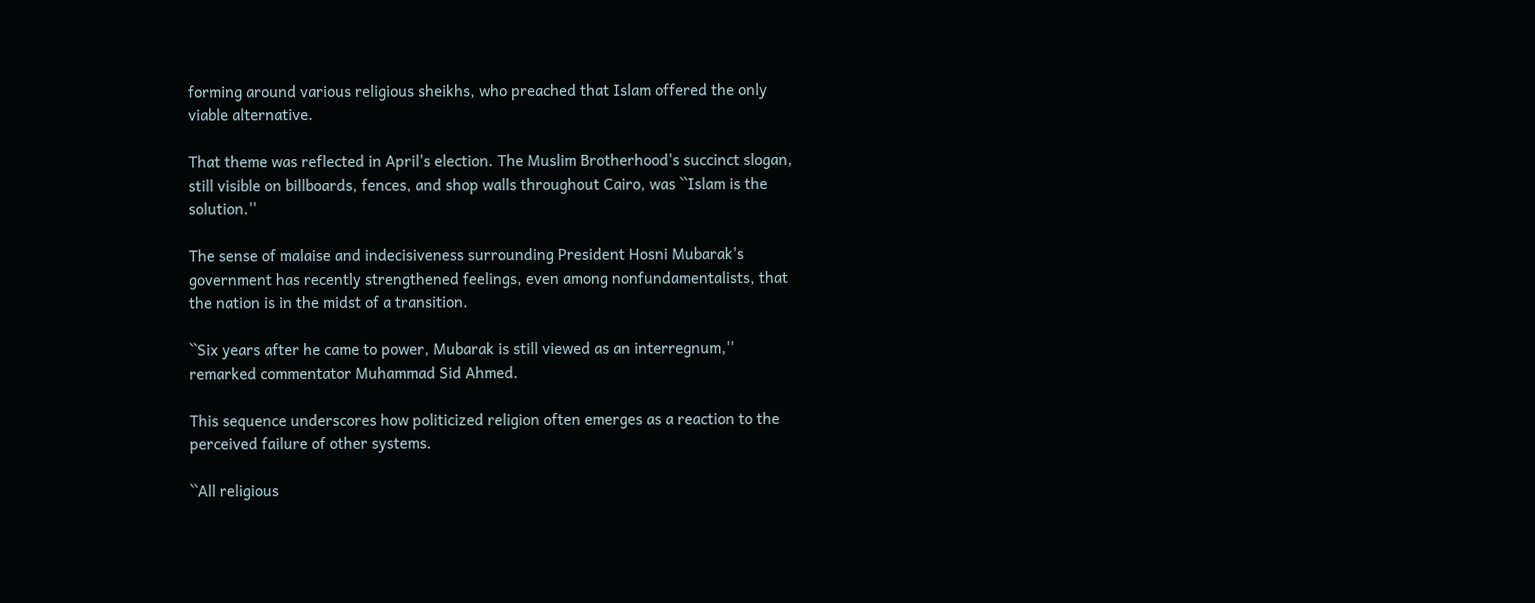forming around various religious sheikhs, who preached that Islam offered the only viable alternative.

That theme was reflected in April's election. The Muslim Brotherhood's succinct slogan, still visible on billboards, fences, and shop walls throughout Cairo, was ``Islam is the solution.''

The sense of malaise and indecisiveness surrounding President Hosni Mubarak's government has recently strengthened feelings, even among nonfundamentalists, that the nation is in the midst of a transition.

``Six years after he came to power, Mubarak is still viewed as an interregnum,'' remarked commentator Muhammad Sid Ahmed.

This sequence underscores how politicized religion often emerges as a reaction to the perceived failure of other systems.

``All religious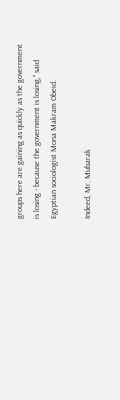groups here are gaining as quickly as the government is losing - because the government is losing,'' said Egyptian sociologist Mona Makram Obeid.

Indeed, Mr. Mubarak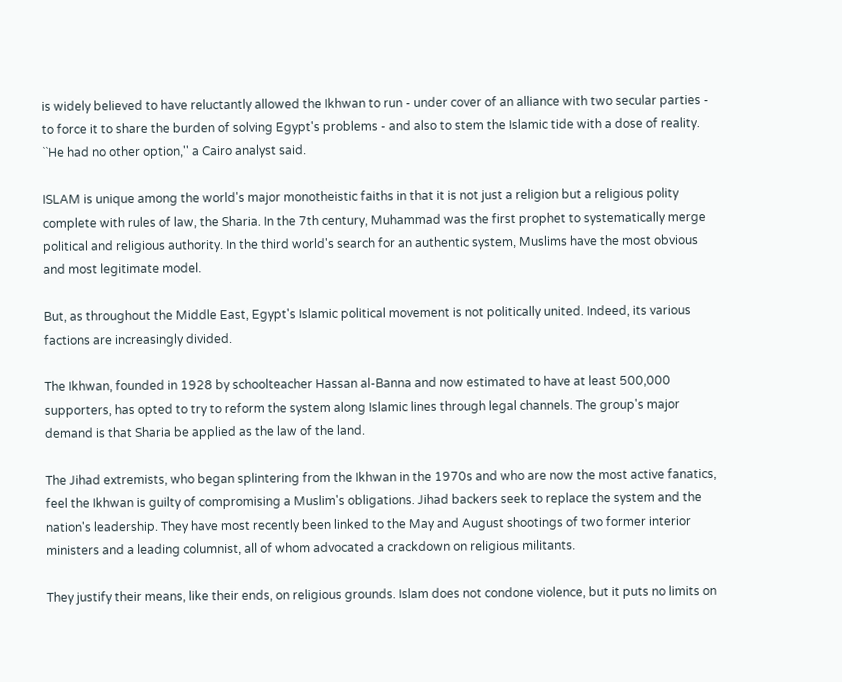is widely believed to have reluctantly allowed the Ikhwan to run - under cover of an alliance with two secular parties - to force it to share the burden of solving Egypt's problems - and also to stem the Islamic tide with a dose of reality. ``He had no other option,'' a Cairo analyst said.

ISLAM is unique among the world's major monotheistic faiths in that it is not just a religion but a religious polity complete with rules of law, the Sharia. In the 7th century, Muhammad was the first prophet to systematically merge political and religious authority. In the third world's search for an authentic system, Muslims have the most obvious and most legitimate model.

But, as throughout the Middle East, Egypt's Islamic political movement is not politically united. Indeed, its various factions are increasingly divided.

The Ikhwan, founded in 1928 by schoolteacher Hassan al-Banna and now estimated to have at least 500,000 supporters, has opted to try to reform the system along Islamic lines through legal channels. The group's major demand is that Sharia be applied as the law of the land.

The Jihad extremists, who began splintering from the Ikhwan in the 1970s and who are now the most active fanatics, feel the Ikhwan is guilty of compromising a Muslim's obligations. Jihad backers seek to replace the system and the nation's leadership. They have most recently been linked to the May and August shootings of two former interior ministers and a leading columnist, all of whom advocated a crackdown on religious militants.

They justify their means, like their ends, on religious grounds. Islam does not condone violence, but it puts no limits on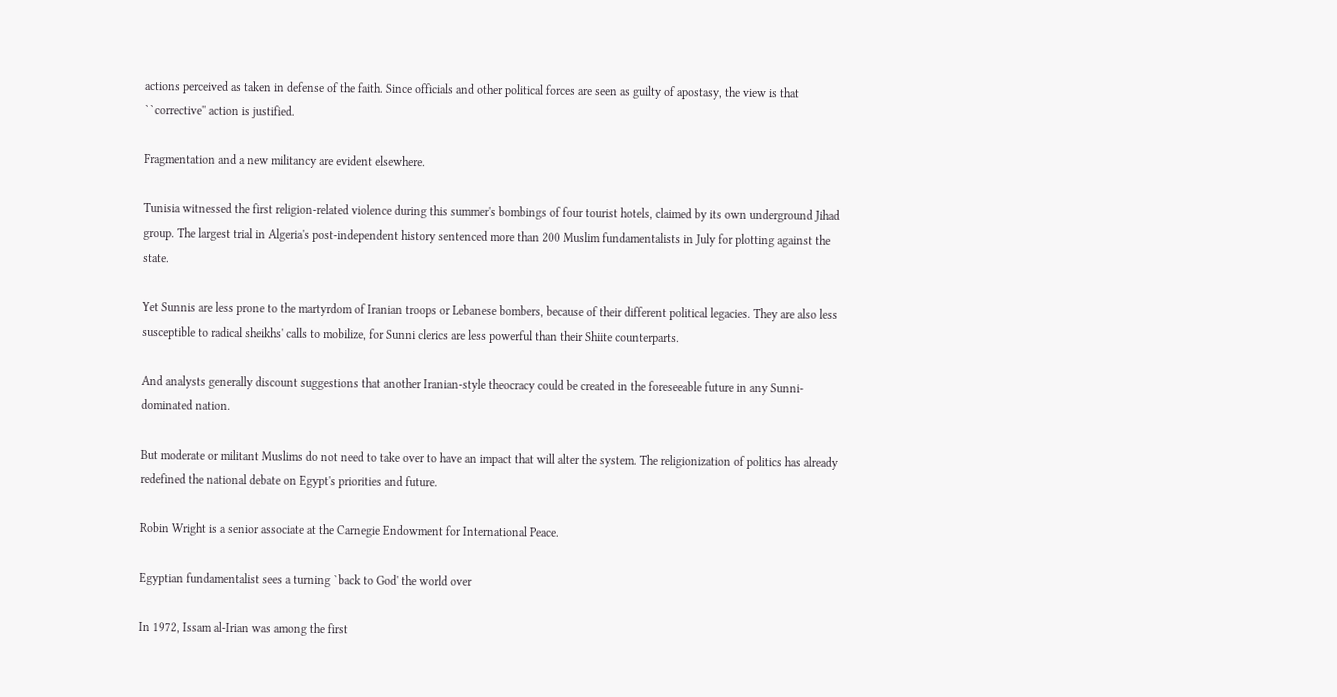actions perceived as taken in defense of the faith. Since officials and other political forces are seen as guilty of apostasy, the view is that ``corrective'' action is justified.

Fragmentation and a new militancy are evident elsewhere.

Tunisia witnessed the first religion-related violence during this summer's bombings of four tourist hotels, claimed by its own underground Jihad group. The largest trial in Algeria's post-independent history sentenced more than 200 Muslim fundamentalists in July for plotting against the state.

Yet Sunnis are less prone to the martyrdom of Iranian troops or Lebanese bombers, because of their different political legacies. They are also less susceptible to radical sheikhs' calls to mobilize, for Sunni clerics are less powerful than their Shiite counterparts.

And analysts generally discount suggestions that another Iranian-style theocracy could be created in the foreseeable future in any Sunni-dominated nation.

But moderate or militant Muslims do not need to take over to have an impact that will alter the system. The religionization of politics has already redefined the national debate on Egypt's priorities and future.

Robin Wright is a senior associate at the Carnegie Endowment for International Peace.

Egyptian fundamentalist sees a turning `back to God' the world over

In 1972, Issam al-Irian was among the first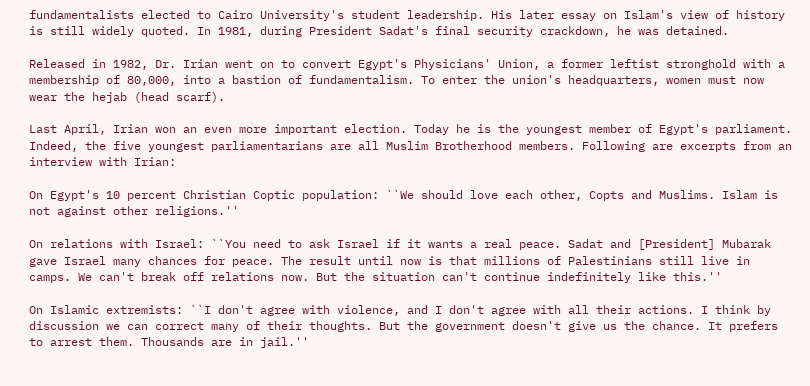fundamentalists elected to Cairo University's student leadership. His later essay on Islam's view of history is still widely quoted. In 1981, during President Sadat's final security crackdown, he was detained.

Released in 1982, Dr. Irian went on to convert Egypt's Physicians' Union, a former leftist stronghold with a membership of 80,000, into a bastion of fundamentalism. To enter the union's headquarters, women must now wear the hejab (head scarf).

Last April, Irian won an even more important election. Today he is the youngest member of Egypt's parliament. Indeed, the five youngest parliamentarians are all Muslim Brotherhood members. Following are excerpts from an interview with Irian:

On Egypt's 10 percent Christian Coptic population: ``We should love each other, Copts and Muslims. Islam is not against other religions.''

On relations with Israel: ``You need to ask Israel if it wants a real peace. Sadat and [President] Mubarak gave Israel many chances for peace. The result until now is that millions of Palestinians still live in camps. We can't break off relations now. But the situation can't continue indefinitely like this.''

On Islamic extremists: ``I don't agree with violence, and I don't agree with all their actions. I think by discussion we can correct many of their thoughts. But the government doesn't give us the chance. It prefers to arrest them. Thousands are in jail.''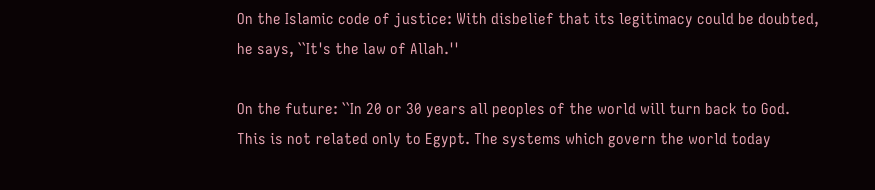On the Islamic code of justice: With disbelief that its legitimacy could be doubted, he says, ``It's the law of Allah.''

On the future: ``In 20 or 30 years all peoples of the world will turn back to God. This is not related only to Egypt. The systems which govern the world today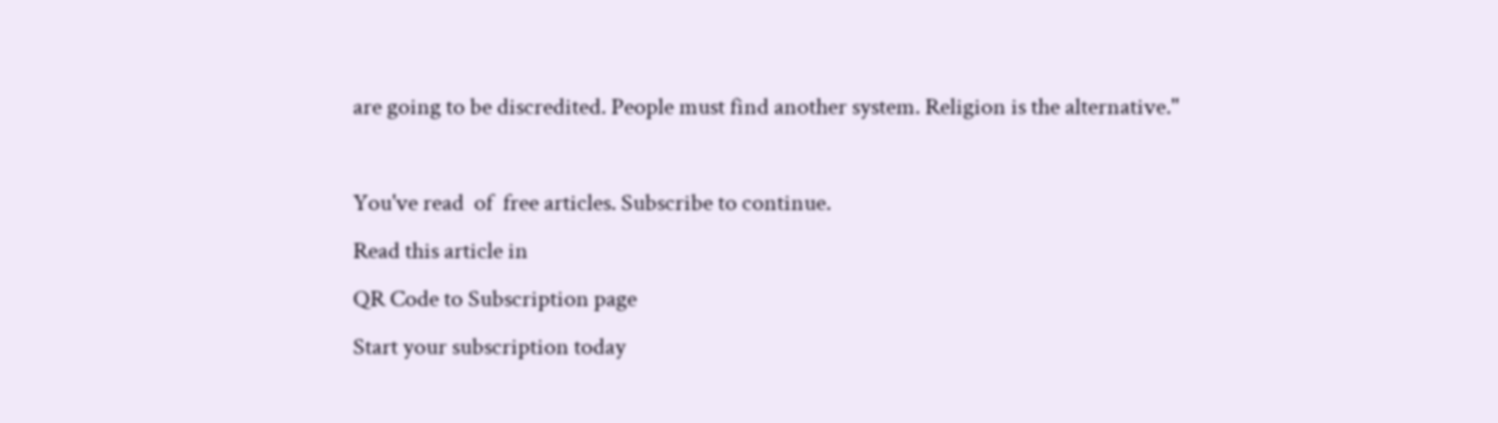are going to be discredited. People must find another system. Religion is the alternative.''

You've read  of  free articles. Subscribe to continue.
Read this article in
QR Code to Subscription page
Start your subscription today